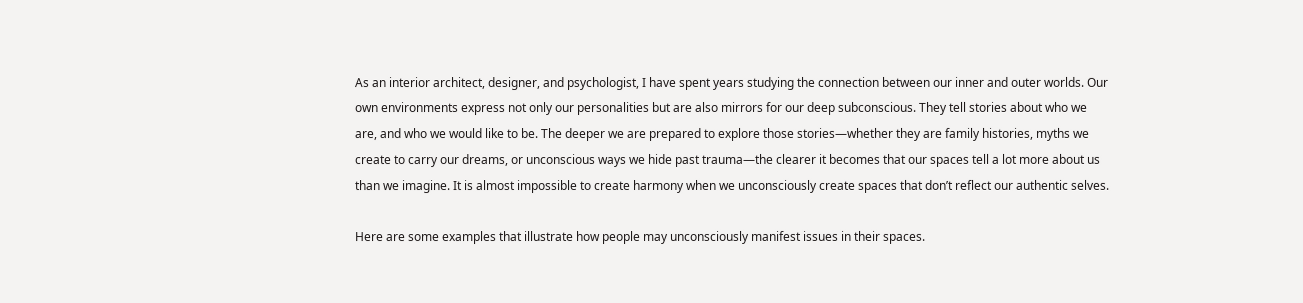As an interior architect, designer, and psychologist, I have spent years studying the connection between our inner and outer worlds. Our own environments express not only our personalities but are also mirrors for our deep subconscious. They tell stories about who we are, and who we would like to be. The deeper we are prepared to explore those stories—whether they are family histories, myths we create to carry our dreams, or unconscious ways we hide past trauma—the clearer it becomes that our spaces tell a lot more about us than we imagine. It is almost impossible to create harmony when we unconsciously create spaces that don’t reflect our authentic selves.

Here are some examples that illustrate how people may unconsciously manifest issues in their spaces.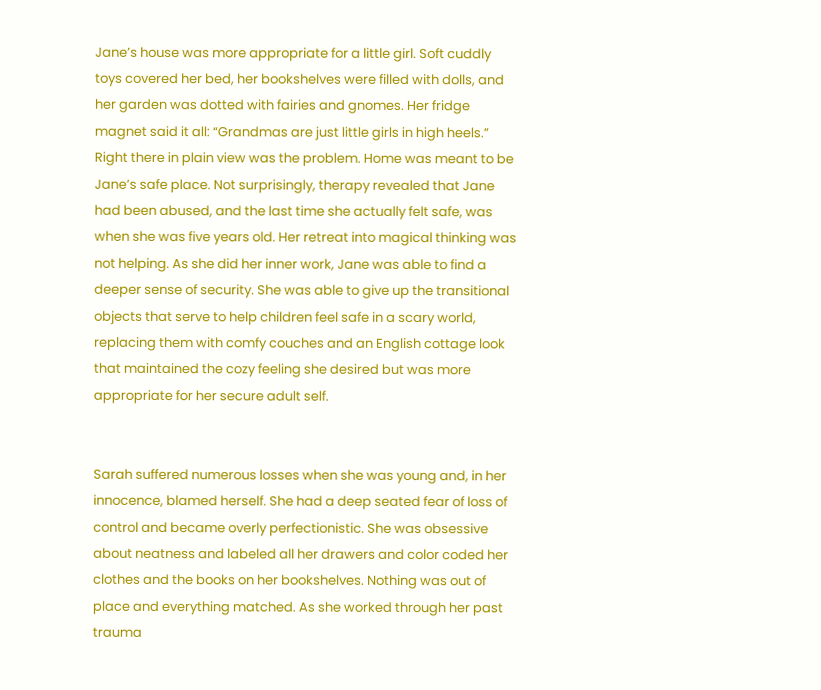Jane’s house was more appropriate for a little girl. Soft cuddly toys covered her bed, her bookshelves were filled with dolls, and her garden was dotted with fairies and gnomes. Her fridge magnet said it all: “Grandmas are just little girls in high heels.” Right there in plain view was the problem. Home was meant to be Jane’s safe place. Not surprisingly, therapy revealed that Jane had been abused, and the last time she actually felt safe, was when she was five years old. Her retreat into magical thinking was not helping. As she did her inner work, Jane was able to find a deeper sense of security. She was able to give up the transitional objects that serve to help children feel safe in a scary world, replacing them with comfy couches and an English cottage look that maintained the cozy feeling she desired but was more appropriate for her secure adult self.


Sarah suffered numerous losses when she was young and, in her innocence, blamed herself. She had a deep seated fear of loss of control and became overly perfectionistic. She was obsessive about neatness and labeled all her drawers and color coded her clothes and the books on her bookshelves. Nothing was out of place and everything matched. As she worked through her past trauma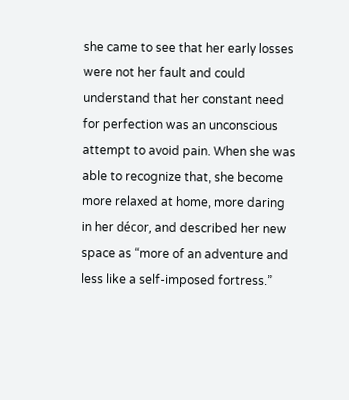she came to see that her early losses were not her fault and could understand that her constant need for perfection was an unconscious attempt to avoid pain. When she was able to recognize that, she become more relaxed at home, more daring in her décor, and described her new space as “more of an adventure and less like a self-imposed fortress.”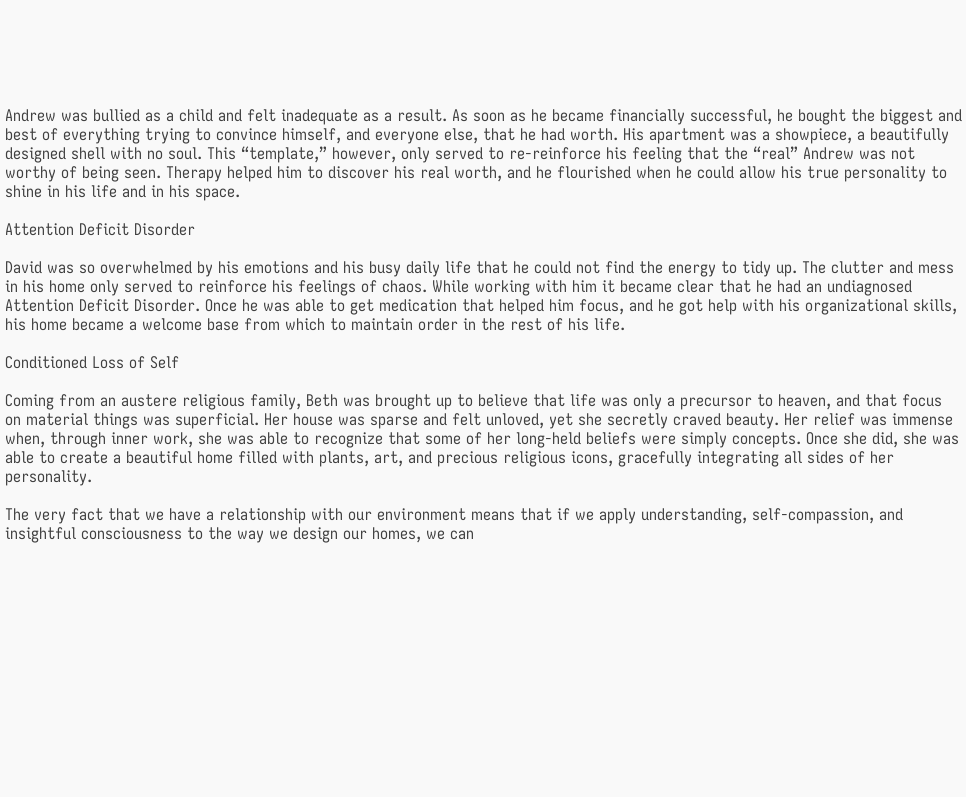Andrew was bullied as a child and felt inadequate as a result. As soon as he became financially successful, he bought the biggest and best of everything trying to convince himself, and everyone else, that he had worth. His apartment was a showpiece, a beautifully designed shell with no soul. This “template,” however, only served to re-reinforce his feeling that the “real” Andrew was not worthy of being seen. Therapy helped him to discover his real worth, and he flourished when he could allow his true personality to shine in his life and in his space.

Attention Deficit Disorder

David was so overwhelmed by his emotions and his busy daily life that he could not find the energy to tidy up. The clutter and mess in his home only served to reinforce his feelings of chaos. While working with him it became clear that he had an undiagnosed Attention Deficit Disorder. Once he was able to get medication that helped him focus, and he got help with his organizational skills, his home became a welcome base from which to maintain order in the rest of his life.

Conditioned Loss of Self

Coming from an austere religious family, Beth was brought up to believe that life was only a precursor to heaven, and that focus on material things was superficial. Her house was sparse and felt unloved, yet she secretly craved beauty. Her relief was immense when, through inner work, she was able to recognize that some of her long-held beliefs were simply concepts. Once she did, she was able to create a beautiful home filled with plants, art, and precious religious icons, gracefully integrating all sides of her personality.

The very fact that we have a relationship with our environment means that if we apply understanding, self-compassion, and insightful consciousness to the way we design our homes, we can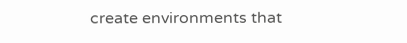create environments that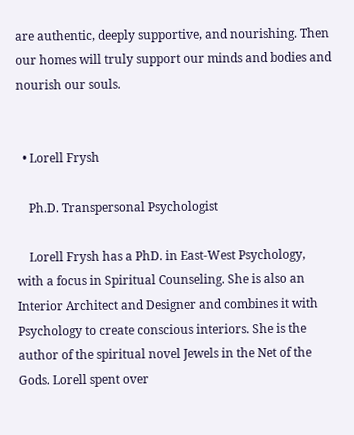are authentic, deeply supportive, and nourishing. Then our homes will truly support our minds and bodies and nourish our souls.


  • Lorell Frysh

    Ph.D. Transpersonal Psychologist

    Lorell Frysh has a PhD. in East-West Psychology, with a focus in Spiritual Counseling. She is also an Interior Architect and Designer and combines it with Psychology to create conscious interiors. She is the author of the spiritual novel Jewels in the Net of the Gods. Lorell spent over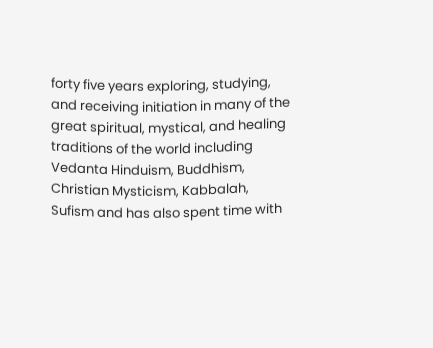forty five years exploring, studying, and receiving initiation in many of the great spiritual, mystical, and healing traditions of the world including Vedanta Hinduism, Buddhism, Christian Mysticism, Kabbalah, Sufism and has also spent time with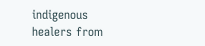indigenous healers from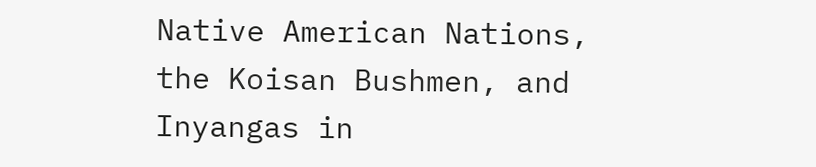Native American Nations, the Koisan Bushmen, and Inyangas in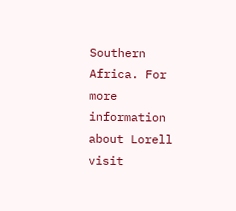Southern Africa. For more information about Lorell visit